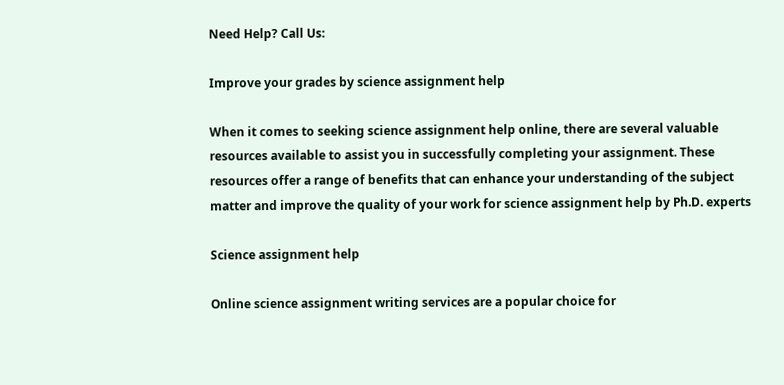Need Help? Call Us:

Improve your grades by science assignment help

When it comes to seeking science assignment help online, there are several valuable resources available to assist you in successfully completing your assignment. These resources offer a range of benefits that can enhance your understanding of the subject matter and improve the quality of your work for science assignment help by Ph.D. experts

Science assignment help

Online science assignment writing services are a popular choice for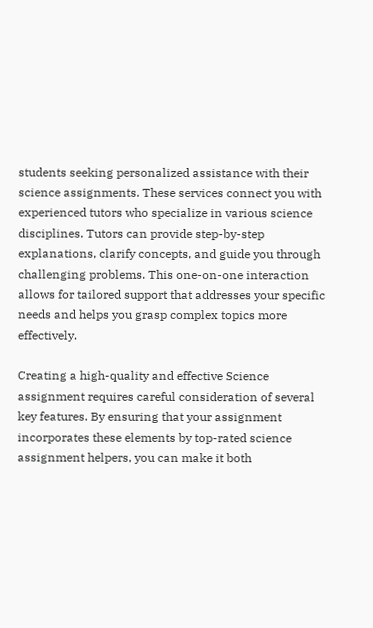students seeking personalized assistance with their science assignments. These services connect you with experienced tutors who specialize in various science disciplines. Tutors can provide step-by-step explanations, clarify concepts, and guide you through challenging problems. This one-on-one interaction allows for tailored support that addresses your specific needs and helps you grasp complex topics more effectively.

Creating a high-quality and effective Science assignment requires careful consideration of several key features. By ensuring that your assignment incorporates these elements by top-rated science assignment helpers, you can make it both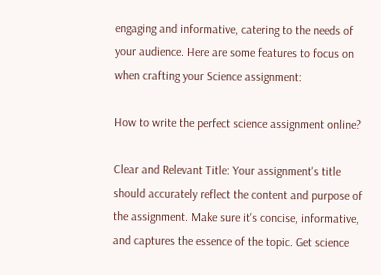engaging and informative, catering to the needs of your audience. Here are some features to focus on when crafting your Science assignment:

How to write the perfect science assignment online?

Clear and Relevant Title: Your assignment's title should accurately reflect the content and purpose of the assignment. Make sure it's concise, informative, and captures the essence of the topic. Get science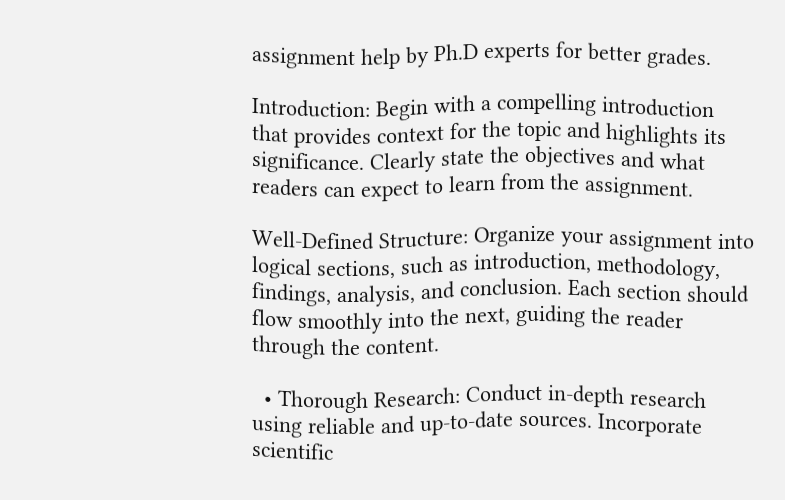assignment help by Ph.D experts for better grades.

Introduction: Begin with a compelling introduction that provides context for the topic and highlights its significance. Clearly state the objectives and what readers can expect to learn from the assignment.

Well-Defined Structure: Organize your assignment into logical sections, such as introduction, methodology, findings, analysis, and conclusion. Each section should flow smoothly into the next, guiding the reader through the content.

  • Thorough Research: Conduct in-depth research using reliable and up-to-date sources. Incorporate scientific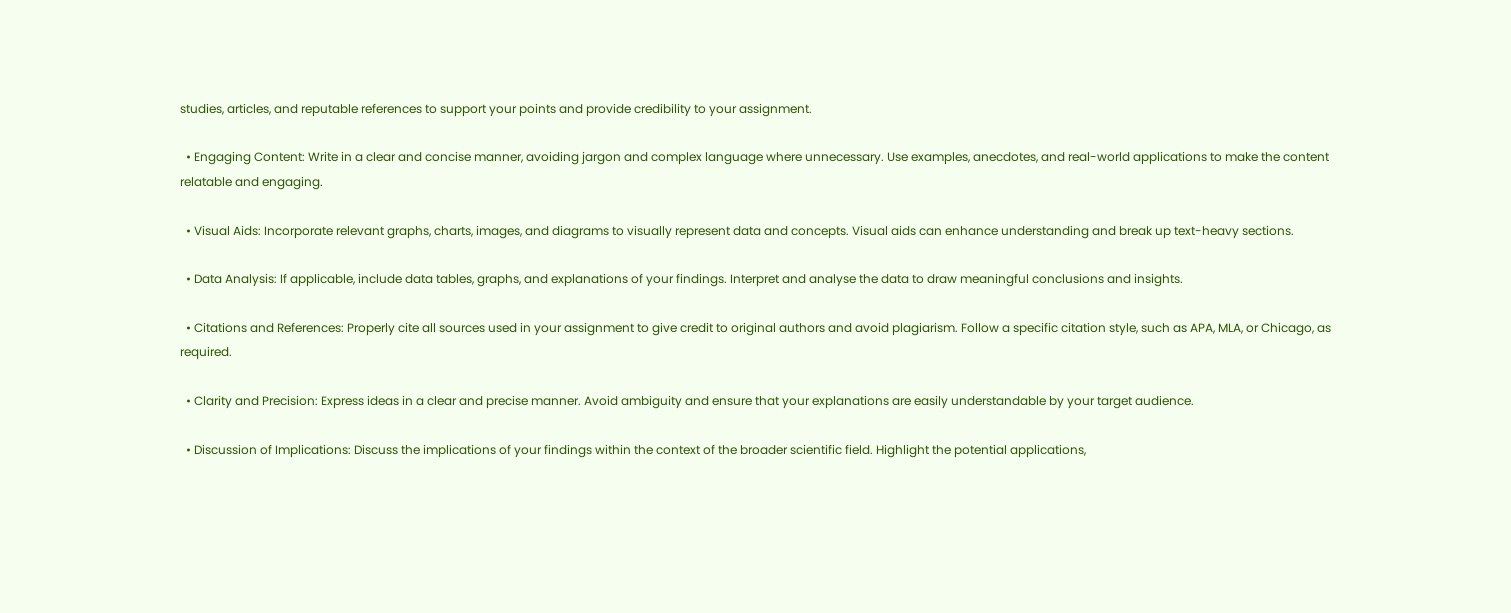studies, articles, and reputable references to support your points and provide credibility to your assignment.

  • Engaging Content: Write in a clear and concise manner, avoiding jargon and complex language where unnecessary. Use examples, anecdotes, and real-world applications to make the content relatable and engaging.

  • Visual Aids: Incorporate relevant graphs, charts, images, and diagrams to visually represent data and concepts. Visual aids can enhance understanding and break up text-heavy sections.

  • Data Analysis: If applicable, include data tables, graphs, and explanations of your findings. Interpret and analyse the data to draw meaningful conclusions and insights.

  • Citations and References: Properly cite all sources used in your assignment to give credit to original authors and avoid plagiarism. Follow a specific citation style, such as APA, MLA, or Chicago, as required.

  • Clarity and Precision: Express ideas in a clear and precise manner. Avoid ambiguity and ensure that your explanations are easily understandable by your target audience.

  • Discussion of Implications: Discuss the implications of your findings within the context of the broader scientific field. Highlight the potential applications,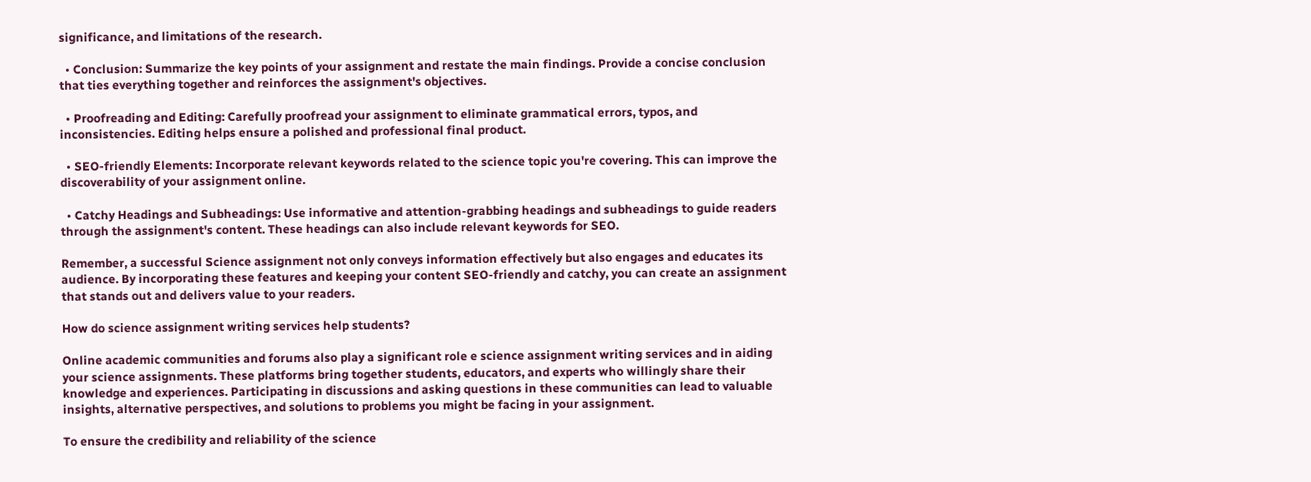significance, and limitations of the research.

  • Conclusion: Summarize the key points of your assignment and restate the main findings. Provide a concise conclusion that ties everything together and reinforces the assignment's objectives.

  • Proofreading and Editing: Carefully proofread your assignment to eliminate grammatical errors, typos, and inconsistencies. Editing helps ensure a polished and professional final product.

  • SEO-friendly Elements: Incorporate relevant keywords related to the science topic you're covering. This can improve the discoverability of your assignment online.

  • Catchy Headings and Subheadings: Use informative and attention-grabbing headings and subheadings to guide readers through the assignment's content. These headings can also include relevant keywords for SEO.

Remember, a successful Science assignment not only conveys information effectively but also engages and educates its audience. By incorporating these features and keeping your content SEO-friendly and catchy, you can create an assignment that stands out and delivers value to your readers.

How do science assignment writing services help students?

Online academic communities and forums also play a significant role e science assignment writing services and in aiding your science assignments. These platforms bring together students, educators, and experts who willingly share their knowledge and experiences. Participating in discussions and asking questions in these communities can lead to valuable insights, alternative perspectives, and solutions to problems you might be facing in your assignment.

To ensure the credibility and reliability of the science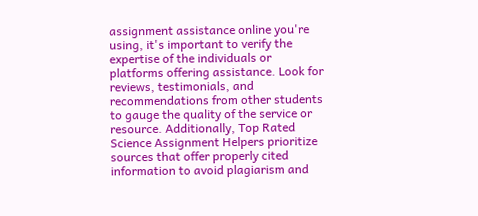assignment assistance online you're using, it's important to verify the expertise of the individuals or platforms offering assistance. Look for reviews, testimonials, and recommendations from other students to gauge the quality of the service or resource. Additionally, Top Rated Science Assignment Helpers prioritize sources that offer properly cited information to avoid plagiarism and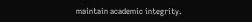maintain academic integrity.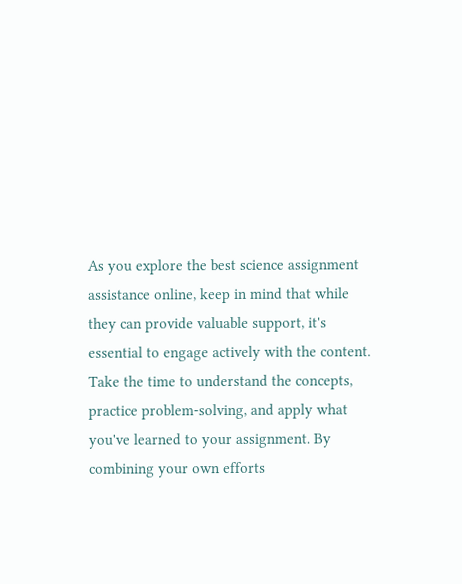As you explore the best science assignment assistance online, keep in mind that while they can provide valuable support, it's essential to engage actively with the content. Take the time to understand the concepts, practice problem-solving, and apply what you've learned to your assignment. By combining your own efforts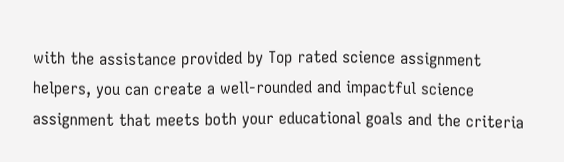with the assistance provided by Top rated science assignment helpers, you can create a well-rounded and impactful science assignment that meets both your educational goals and the criteria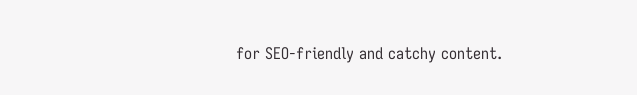for SEO-friendly and catchy content.